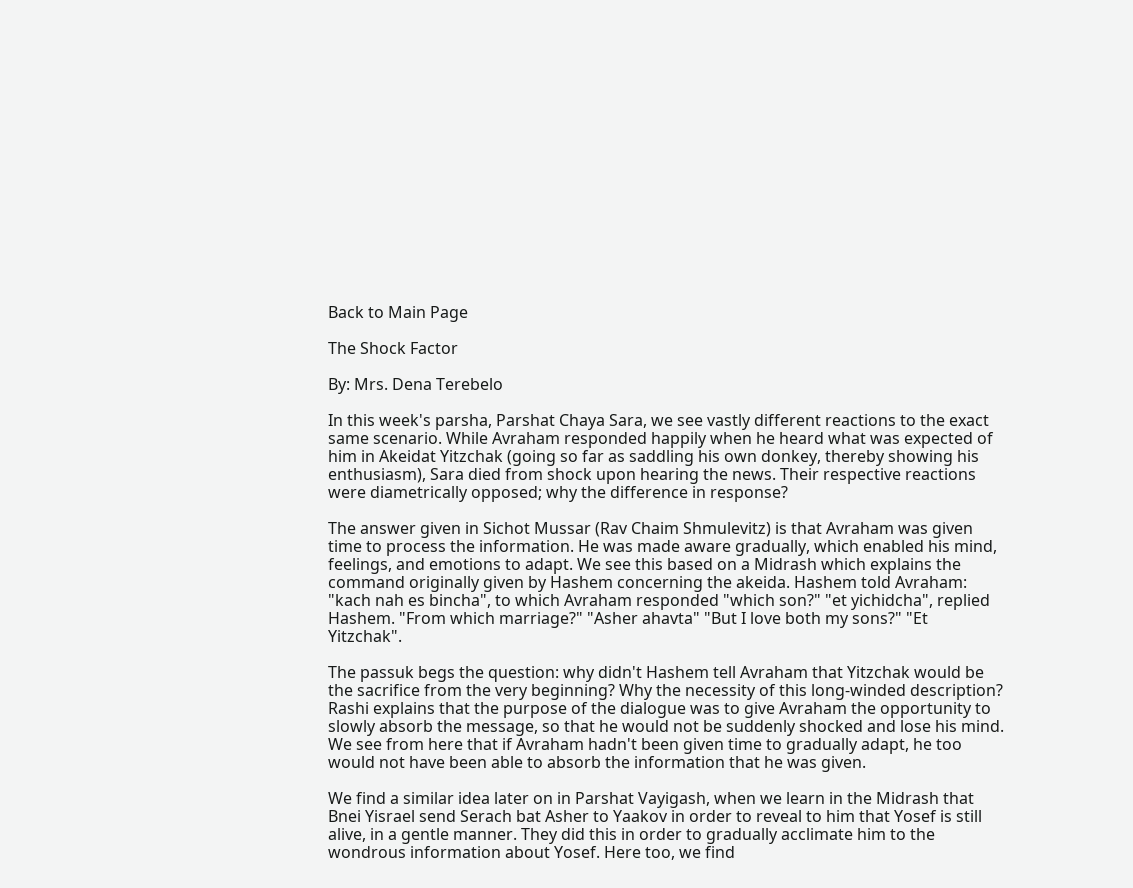Back to Main Page

The Shock Factor

By: Mrs. Dena Terebelo

In this week's parsha, Parshat Chaya Sara, we see vastly different reactions to the exact same scenario. While Avraham responded happily when he heard what was expected of him in Akeidat Yitzchak (going so far as saddling his own donkey, thereby showing his enthusiasm), Sara died from shock upon hearing the news. Their respective reactions were diametrically opposed; why the difference in response?

The answer given in Sichot Mussar (Rav Chaim Shmulevitz) is that Avraham was given time to process the information. He was made aware gradually, which enabled his mind, feelings, and emotions to adapt. We see this based on a Midrash which explains the command originally given by Hashem concerning the akeida. Hashem told Avraham: "kach nah es bincha", to which Avraham responded "which son?" "et yichidcha", replied Hashem. "From which marriage?" "Asher ahavta" "But I love both my sons?" "Et Yitzchak".

The passuk begs the question: why didn't Hashem tell Avraham that Yitzchak would be the sacrifice from the very beginning? Why the necessity of this long-winded description? Rashi explains that the purpose of the dialogue was to give Avraham the opportunity to slowly absorb the message, so that he would not be suddenly shocked and lose his mind. We see from here that if Avraham hadn't been given time to gradually adapt, he too would not have been able to absorb the information that he was given.

We find a similar idea later on in Parshat Vayigash, when we learn in the Midrash that Bnei Yisrael send Serach bat Asher to Yaakov in order to reveal to him that Yosef is still alive, in a gentle manner. They did this in order to gradually acclimate him to the wondrous information about Yosef. Here too, we find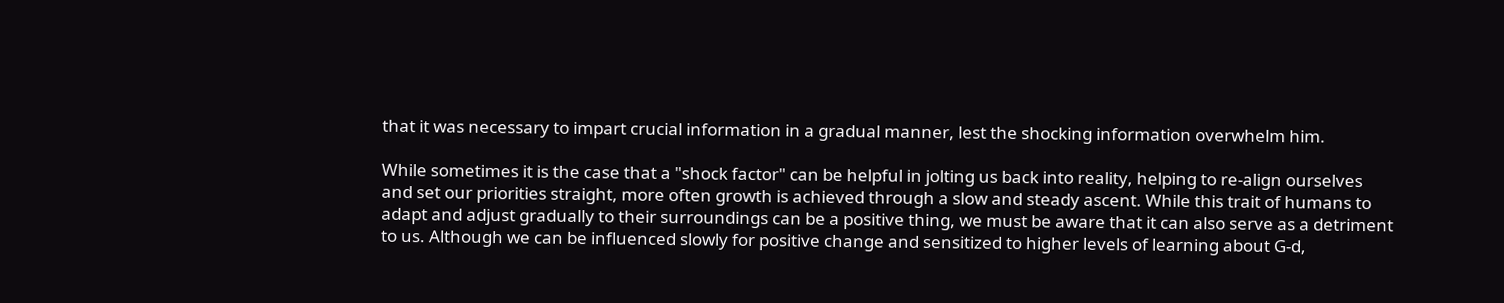that it was necessary to impart crucial information in a gradual manner, lest the shocking information overwhelm him.

While sometimes it is the case that a "shock factor" can be helpful in jolting us back into reality, helping to re-align ourselves and set our priorities straight, more often growth is achieved through a slow and steady ascent. While this trait of humans to adapt and adjust gradually to their surroundings can be a positive thing, we must be aware that it can also serve as a detriment to us. Although we can be influenced slowly for positive change and sensitized to higher levels of learning about G-d,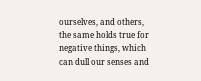ourselves, and others, the same holds true for negative things, which can dull our senses and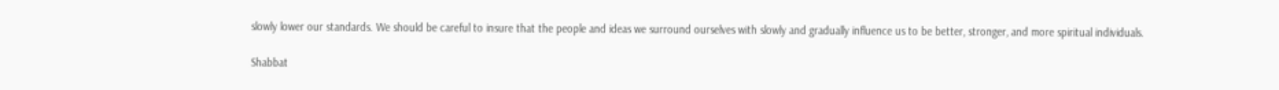slowly lower our standards. We should be careful to insure that the people and ideas we surround ourselves with slowly and gradually influence us to be better, stronger, and more spiritual individuals.

Shabbat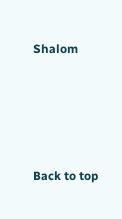Shalom





Back to top